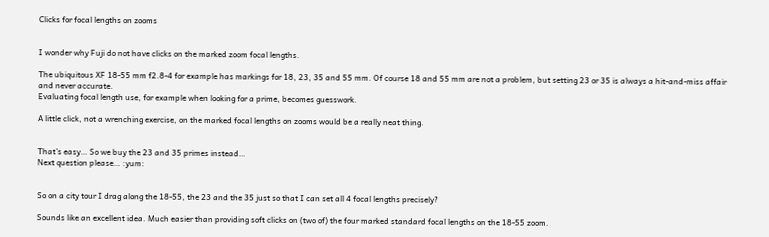Clicks for focal lengths on zooms


I wonder why Fuji do not have clicks on the marked zoom focal lengths.

The ubiquitous XF 18-55 mm f2.8-4 for example has markings for 18, 23, 35 and 55 mm. Of course 18 and 55 mm are not a problem, but setting 23 or 35 is always a hit-and-miss affair and never accurate.
Evaluating focal length use, for example when looking for a prime, becomes guesswork.

A little click, not a wrenching exercise, on the marked focal lengths on zooms would be a really neat thing.


That’s easy… So we buy the 23 and 35 primes instead…
Next question please… :yum:


So on a city tour I drag along the 18-55, the 23 and the 35 just so that I can set all 4 focal lengths precisely?

Sounds like an excellent idea. Much easier than providing soft clicks on (two of) the four marked standard focal lengths on the 18-55 zoom.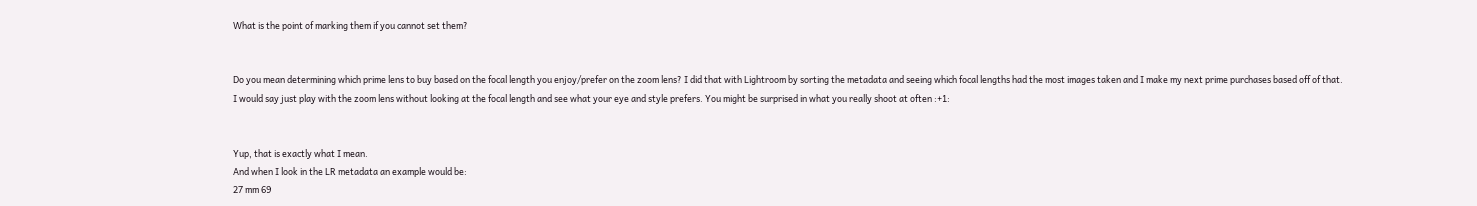What is the point of marking them if you cannot set them?


Do you mean determining which prime lens to buy based on the focal length you enjoy/prefer on the zoom lens? I did that with Lightroom by sorting the metadata and seeing which focal lengths had the most images taken and I make my next prime purchases based off of that.
I would say just play with the zoom lens without looking at the focal length and see what your eye and style prefers. You might be surprised in what you really shoot at often :+1:


Yup, that is exactly what I mean.
And when I look in the LR metadata an example would be:
27 mm 69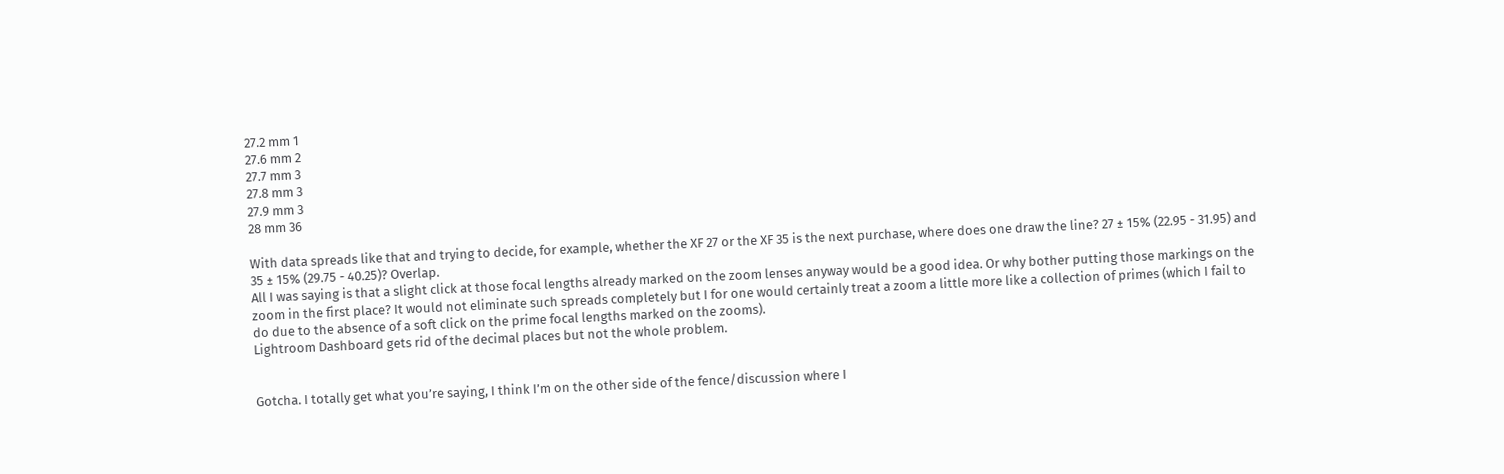27.2 mm 1
27.6 mm 2
27.7 mm 3
27.8 mm 3
27.9 mm 3
28 mm 36

With data spreads like that and trying to decide, for example, whether the XF 27 or the XF 35 is the next purchase, where does one draw the line? 27 ± 15% (22.95 - 31.95) and 35 ± 15% (29.75 - 40.25)? Overlap.
All I was saying is that a slight click at those focal lengths already marked on the zoom lenses anyway would be a good idea. Or why bother putting those markings on the zoom in the first place? It would not eliminate such spreads completely but I for one would certainly treat a zoom a little more like a collection of primes (which I fail to do due to the absence of a soft click on the prime focal lengths marked on the zooms).
Lightroom Dashboard gets rid of the decimal places but not the whole problem.


Gotcha. I totally get what you’re saying, I think I’m on the other side of the fence/discussion where I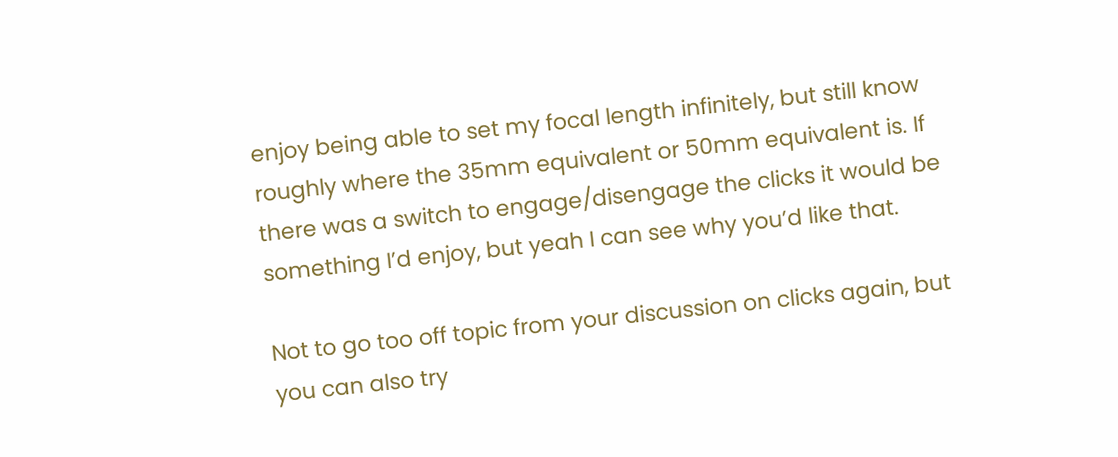enjoy being able to set my focal length infinitely, but still know roughly where the 35mm equivalent or 50mm equivalent is. If there was a switch to engage/disengage the clicks it would be something I’d enjoy, but yeah I can see why you’d like that.

Not to go too off topic from your discussion on clicks again, but you can also try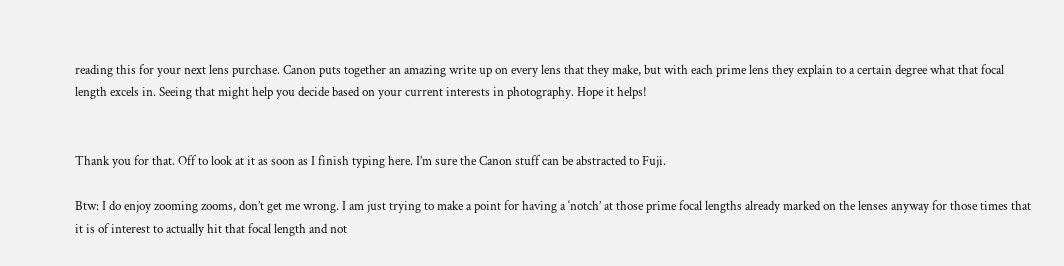reading this for your next lens purchase. Canon puts together an amazing write up on every lens that they make, but with each prime lens they explain to a certain degree what that focal length excels in. Seeing that might help you decide based on your current interests in photography. Hope it helps!


Thank you for that. Off to look at it as soon as I finish typing here. I’m sure the Canon stuff can be abstracted to Fuji.

Btw: I do enjoy zooming zooms, don’t get me wrong. I am just trying to make a point for having a ‘notch’ at those prime focal lengths already marked on the lenses anyway for those times that it is of interest to actually hit that focal length and not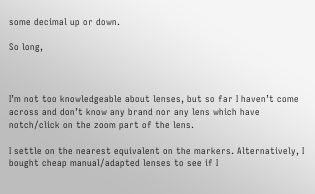some decimal up or down.

So long,



I’m not too knowledgeable about lenses, but so far I haven’t come across and don’t know any brand nor any lens which have notch/click on the zoom part of the lens.

I settle on the nearest equivalent on the markers. Alternatively, I bought cheap manual/adapted lenses to see if I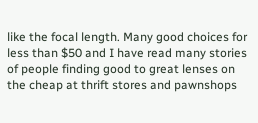like the focal length. Many good choices for less than $50 and I have read many stories of people finding good to great lenses on the cheap at thrift stores and pawnshops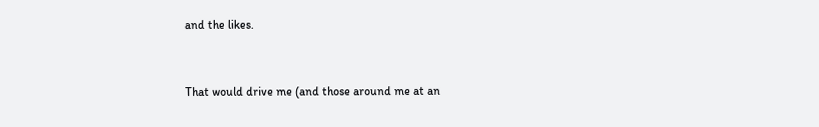and the likes.


That would drive me (and those around me at an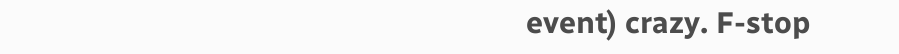event) crazy. F-stop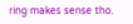ring makes sense tho.